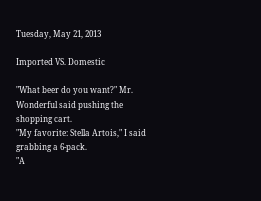Tuesday, May 21, 2013

Imported VS. Domestic

"What beer do you want?" Mr. Wonderful said pushing the shopping cart.
"My favorite: Stella Artois," I said grabbing a 6-pack.
"A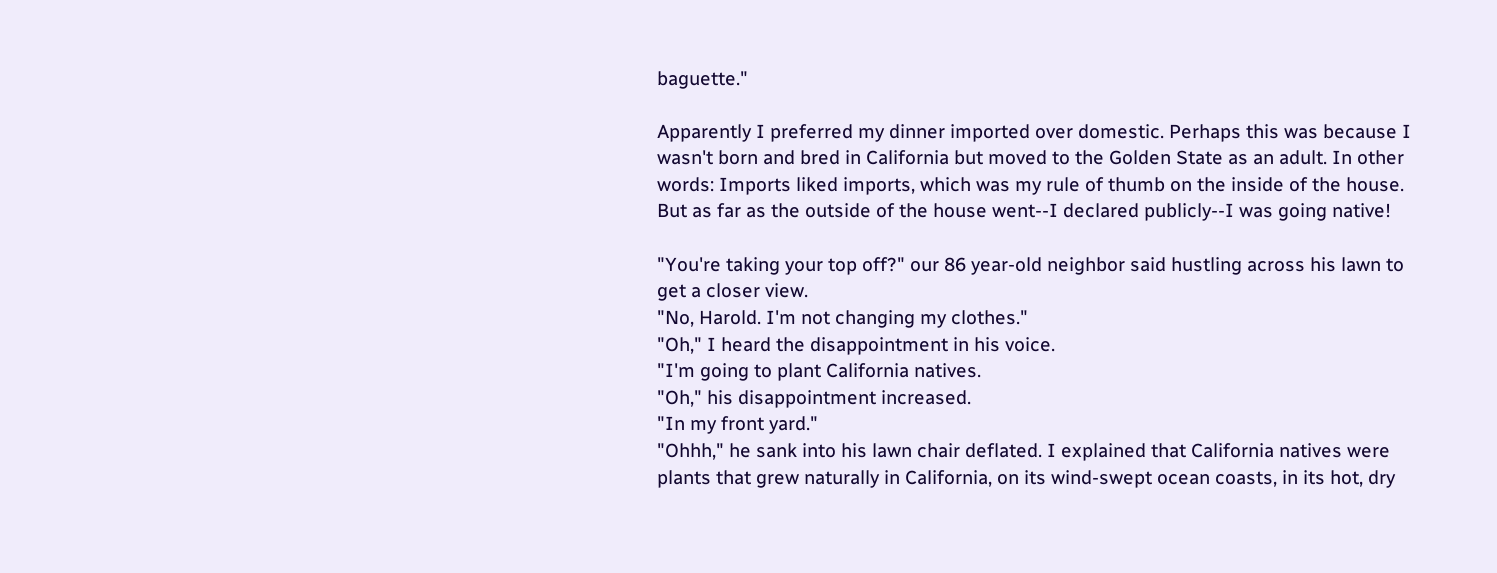baguette."

Apparently I preferred my dinner imported over domestic. Perhaps this was because I wasn't born and bred in California but moved to the Golden State as an adult. In other words: Imports liked imports, which was my rule of thumb on the inside of the house. But as far as the outside of the house went--I declared publicly--I was going native!

"You're taking your top off?" our 86 year-old neighbor said hustling across his lawn to get a closer view.
"No, Harold. I'm not changing my clothes."
"Oh," I heard the disappointment in his voice.
"I'm going to plant California natives.
"Oh," his disappointment increased.
"In my front yard."
"Ohhh," he sank into his lawn chair deflated. I explained that California natives were plants that grew naturally in California, on its wind-swept ocean coasts, in its hot, dry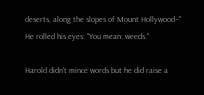deserts, along the slopes of Mount Hollywood--"
He rolled his eyes: "You mean: weeds."

Harold didn't mince words but he did raise a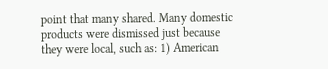point that many shared. Many domestic products were dismissed just because they were local, such as: 1) American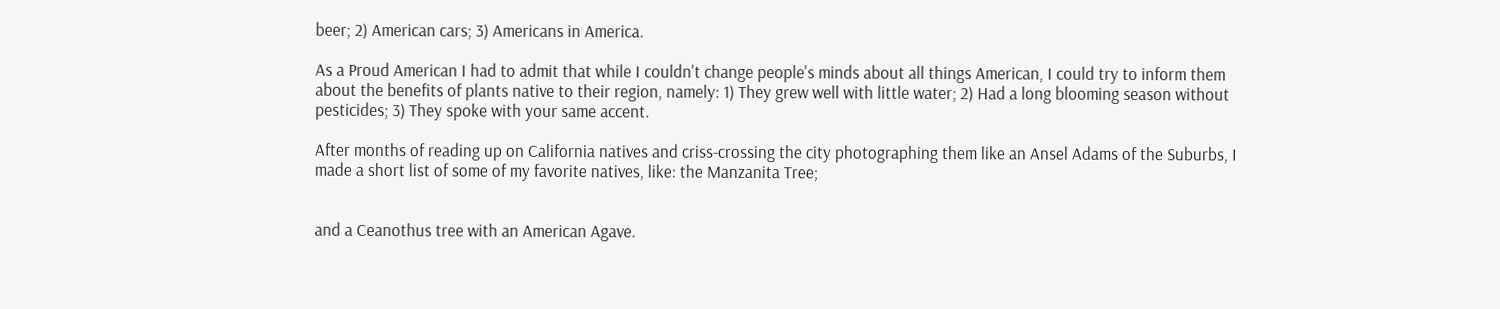beer; 2) American cars; 3) Americans in America.

As a Proud American I had to admit that while I couldn't change people's minds about all things American, I could try to inform them about the benefits of plants native to their region, namely: 1) They grew well with little water; 2) Had a long blooming season without pesticides; 3) They spoke with your same accent.

After months of reading up on California natives and criss-crossing the city photographing them like an Ansel Adams of the Suburbs, I made a short list of some of my favorite natives, like: the Manzanita Tree;


and a Ceanothus tree with an American Agave.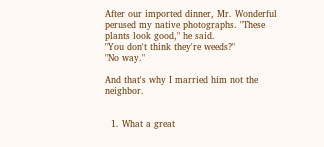After our imported dinner, Mr. Wonderful perused my native photographs. "These plants look good," he said.
"You don't think they're weeds?"
"No way."

And that's why I married him not the neighbor.


  1. What a great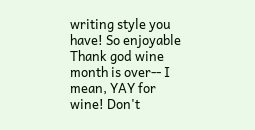writing style you have! So enjoyable Thank god wine month is over-- I mean, YAY for wine! Don't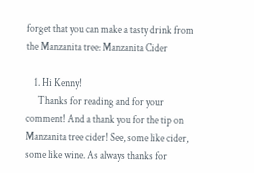forget that you can make a tasty drink from the Manzanita tree: Manzanita Cider

    1. Hi Kenny!
      Thanks for reading and for your comment! And a thank you for the tip on Manzanita tree cider! See, some like cider, some like wine. As always thanks for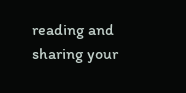reading and sharing your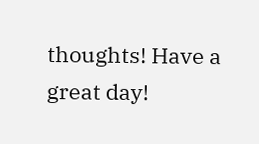thoughts! Have a great day!